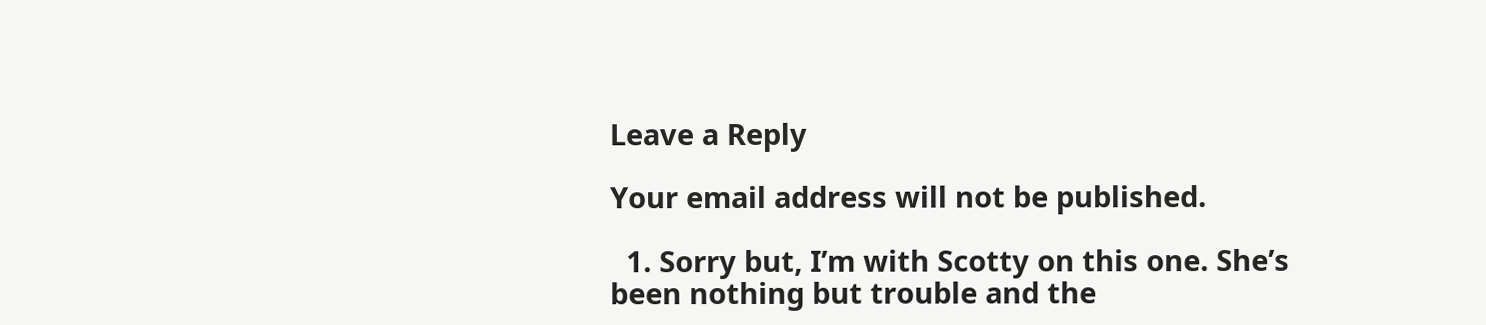Leave a Reply

Your email address will not be published.

  1. Sorry but, I’m with Scotty on this one. She’s been nothing but trouble and the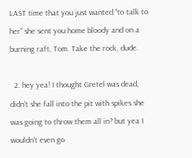LAST time that you just wanted “to talk to her” she sent you home bloody and on a burning raft, Tom. Take the rock, dude.

  2. hey yea! I thought Gretel was dead, didn’t she fall into the pit with spikes she was going to throw them all in? but yea I wouldn’t even go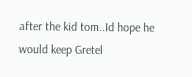after the kid tom..Id hope he would keep Gretel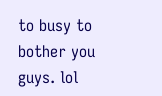to busy to bother you guys. lol